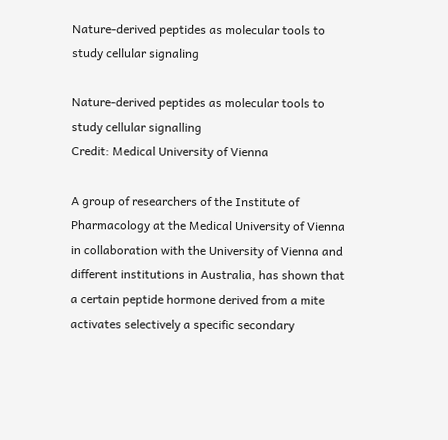Nature-derived peptides as molecular tools to study cellular signaling

Nature-derived peptides as molecular tools to study cellular signalling
Credit: Medical University of Vienna

A group of researchers of the Institute of Pharmacology at the Medical University of Vienna in collaboration with the University of Vienna and different institutions in Australia, has shown that a certain peptide hormone derived from a mite activates selectively a specific secondary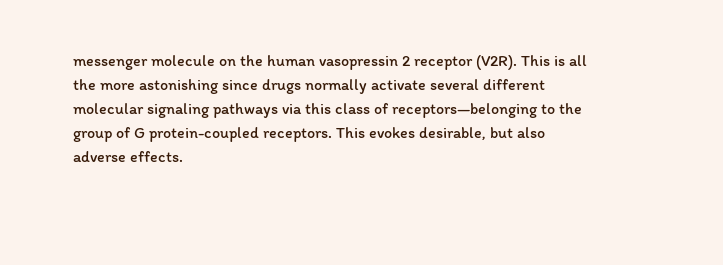messenger molecule on the human vasopressin 2 receptor (V2R). This is all the more astonishing since drugs normally activate several different molecular signaling pathways via this class of receptors—belonging to the group of G protein-coupled receptors. This evokes desirable, but also adverse effects.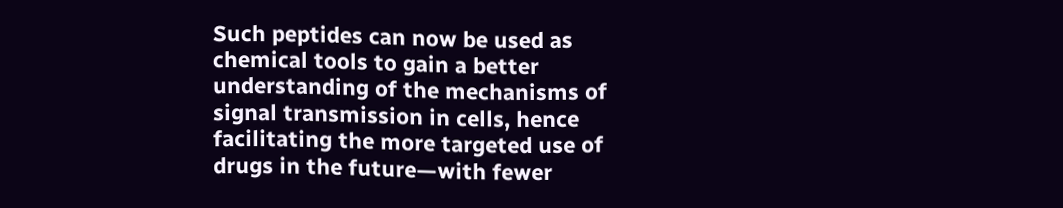Such peptides can now be used as chemical tools to gain a better understanding of the mechanisms of signal transmission in cells, hence facilitating the more targeted use of drugs in the future—with fewer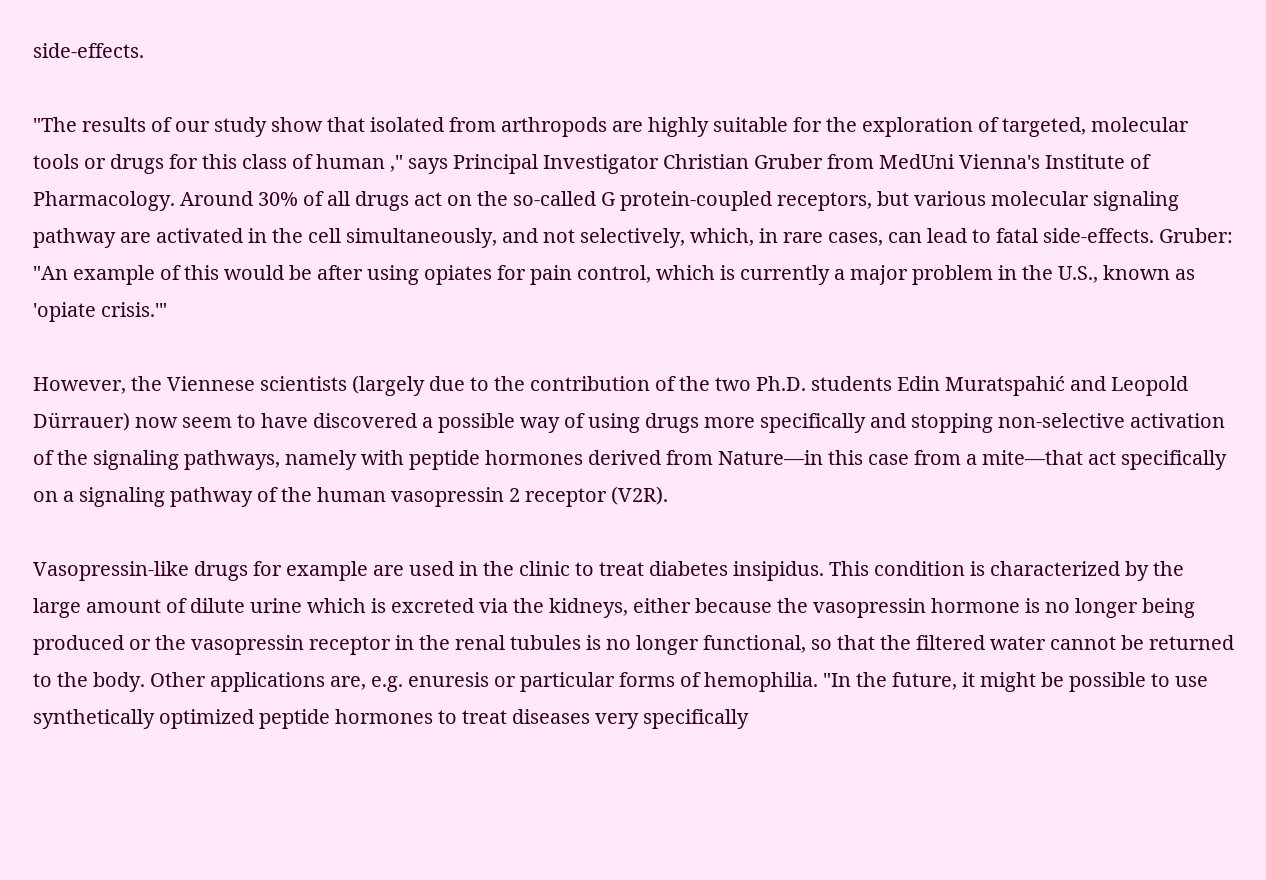side-effects.

"The results of our study show that isolated from arthropods are highly suitable for the exploration of targeted, molecular tools or drugs for this class of human ," says Principal Investigator Christian Gruber from MedUni Vienna's Institute of Pharmacology. Around 30% of all drugs act on the so-called G protein-coupled receptors, but various molecular signaling pathway are activated in the cell simultaneously, and not selectively, which, in rare cases, can lead to fatal side-effects. Gruber: "An example of this would be after using opiates for pain control, which is currently a major problem in the U.S., known as 'opiate crisis.'"

However, the Viennese scientists (largely due to the contribution of the two Ph.D. students Edin Muratspahić and Leopold Dürrauer) now seem to have discovered a possible way of using drugs more specifically and stopping non-selective activation of the signaling pathways, namely with peptide hormones derived from Nature—in this case from a mite—that act specifically on a signaling pathway of the human vasopressin 2 receptor (V2R).

Vasopressin-like drugs for example are used in the clinic to treat diabetes insipidus. This condition is characterized by the large amount of dilute urine which is excreted via the kidneys, either because the vasopressin hormone is no longer being produced or the vasopressin receptor in the renal tubules is no longer functional, so that the filtered water cannot be returned to the body. Other applications are, e.g. enuresis or particular forms of hemophilia. "In the future, it might be possible to use synthetically optimized peptide hormones to treat diseases very specifically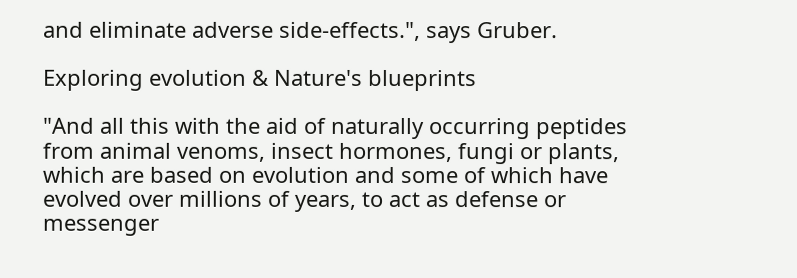and eliminate adverse side-effects.", says Gruber.

Exploring evolution & Nature's blueprints

"And all this with the aid of naturally occurring peptides from animal venoms, insect hormones, fungi or plants, which are based on evolution and some of which have evolved over millions of years, to act as defense or messenger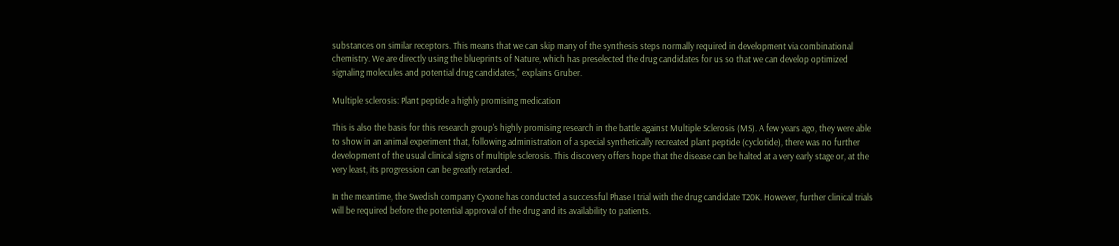substances on similar receptors. This means that we can skip many of the synthesis steps normally required in development via combinational chemistry. We are directly using the blueprints of Nature, which has preselected the drug candidates for us so that we can develop optimized signaling molecules and potential drug candidates," explains Gruber.

Multiple sclerosis: Plant peptide a highly promising medication

This is also the basis for this research group's highly promising research in the battle against Multiple Sclerosis (MS). A few years ago, they were able to show in an animal experiment that, following administration of a special synthetically recreated plant peptide (cyclotide), there was no further development of the usual clinical signs of multiple sclerosis. This discovery offers hope that the disease can be halted at a very early stage or, at the very least, its progression can be greatly retarded.

In the meantime, the Swedish company Cyxone has conducted a successful Phase I trial with the drug candidate T20K. However, further clinical trials will be required before the potential approval of the drug and its availability to patients.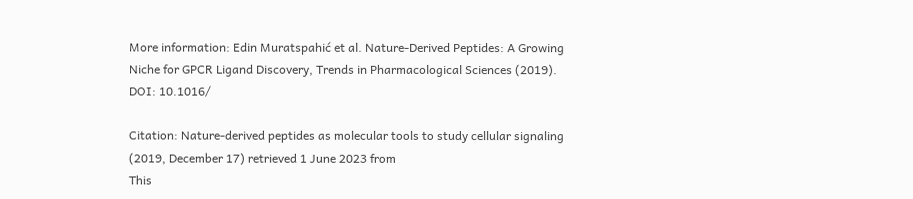More information: Edin Muratspahić et al. Nature-Derived Peptides: A Growing Niche for GPCR Ligand Discovery, Trends in Pharmacological Sciences (2019). DOI: 10.1016/

Citation: Nature-derived peptides as molecular tools to study cellular signaling (2019, December 17) retrieved 1 June 2023 from
This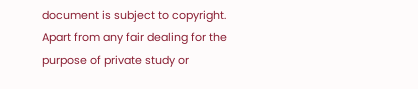document is subject to copyright. Apart from any fair dealing for the purpose of private study or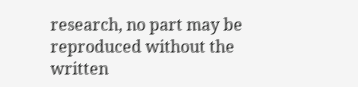research, no part may be reproduced without the written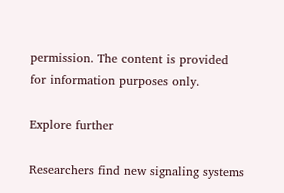permission. The content is provided for information purposes only.

Explore further

Researchers find new signaling systems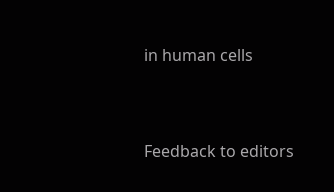in human cells


Feedback to editors